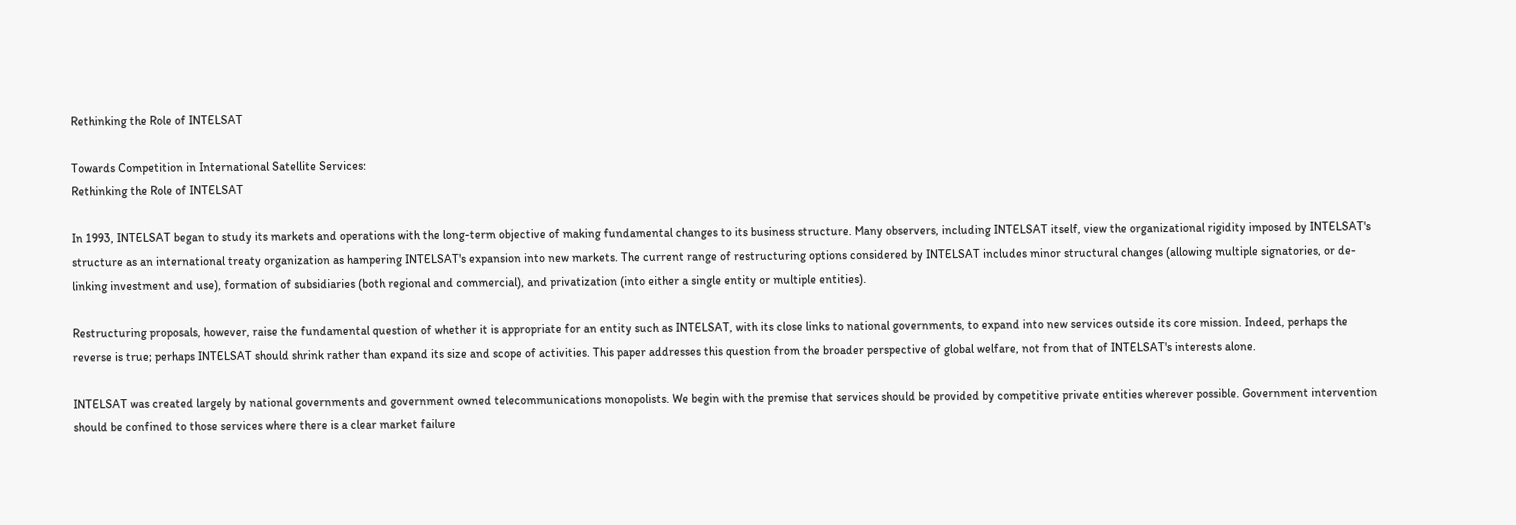Rethinking the Role of INTELSAT

Towards Competition in International Satellite Services:
Rethinking the Role of INTELSAT

In 1993, INTELSAT began to study its markets and operations with the long-term objective of making fundamental changes to its business structure. Many observers, including INTELSAT itself, view the organizational rigidity imposed by INTELSAT's structure as an international treaty organization as hampering INTELSAT's expansion into new markets. The current range of restructuring options considered by INTELSAT includes minor structural changes (allowing multiple signatories, or de-linking investment and use), formation of subsidiaries (both regional and commercial), and privatization (into either a single entity or multiple entities).

Restructuring proposals, however, raise the fundamental question of whether it is appropriate for an entity such as INTELSAT, with its close links to national governments, to expand into new services outside its core mission. Indeed, perhaps the reverse is true; perhaps INTELSAT should shrink rather than expand its size and scope of activities. This paper addresses this question from the broader perspective of global welfare, not from that of INTELSAT's interests alone.

INTELSAT was created largely by national governments and government owned telecommunications monopolists. We begin with the premise that services should be provided by competitive private entities wherever possible. Government intervention should be confined to those services where there is a clear market failure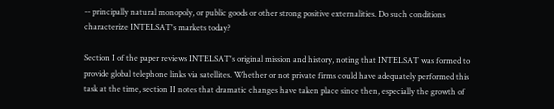-- principally natural monopoly, or public goods or other strong positive externalities. Do such conditions characterize INTELSAT's markets today?

Section I of the paper reviews INTELSAT's original mission and history, noting that INTELSAT was formed to provide global telephone links via satellites. Whether or not private firms could have adequately performed this task at the time, section II notes that dramatic changes have taken place since then, especially the growth of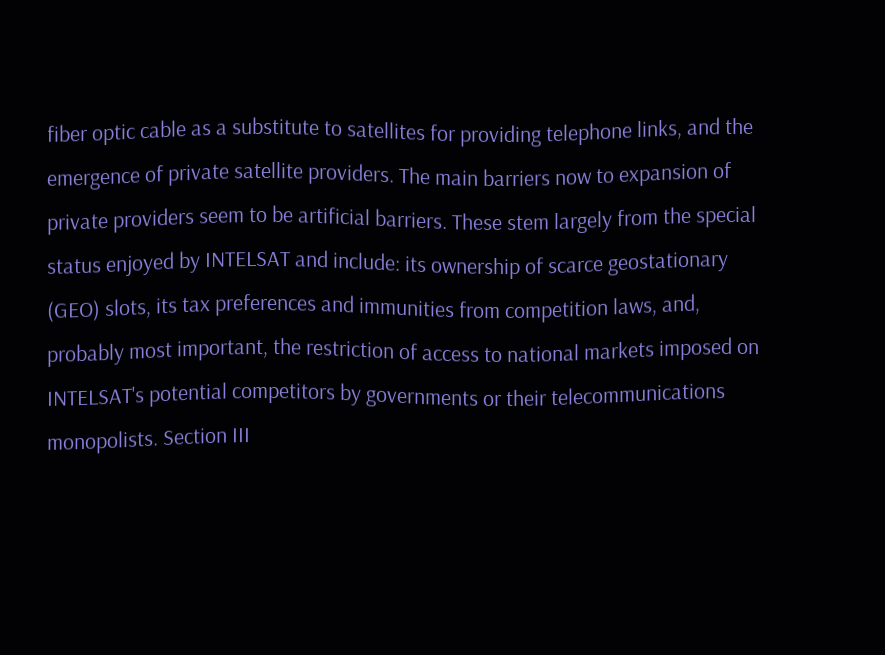fiber optic cable as a substitute to satellites for providing telephone links, and the emergence of private satellite providers. The main barriers now to expansion of private providers seem to be artificial barriers. These stem largely from the special status enjoyed by INTELSAT and include: its ownership of scarce geostationary (GEO) slots, its tax preferences and immunities from competition laws, and, probably most important, the restriction of access to national markets imposed on INTELSAT's potential competitors by governments or their telecommunications monopolists. Section III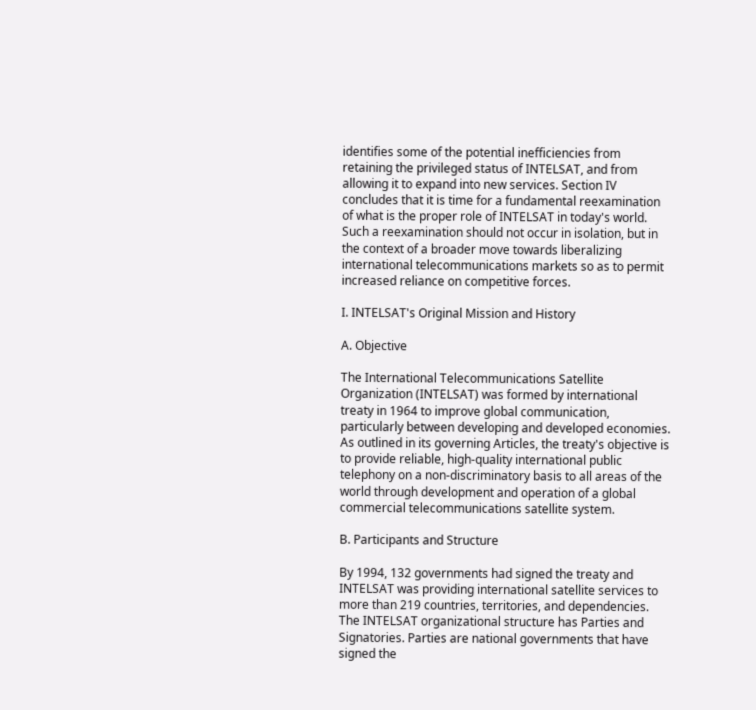identifies some of the potential inefficiencies from retaining the privileged status of INTELSAT, and from allowing it to expand into new services. Section IV concludes that it is time for a fundamental reexamination of what is the proper role of INTELSAT in today's world. Such a reexamination should not occur in isolation, but in the context of a broader move towards liberalizing international telecommunications markets so as to permit increased reliance on competitive forces.

I. INTELSAT's Original Mission and History

A. Objective

The International Telecommunications Satellite Organization (INTELSAT) was formed by international treaty in 1964 to improve global communication, particularly between developing and developed economies. As outlined in its governing Articles, the treaty's objective is to provide reliable, high-quality international public telephony on a non-discriminatory basis to all areas of the world through development and operation of a global commercial telecommunications satellite system.

B. Participants and Structure

By 1994, 132 governments had signed the treaty and INTELSAT was providing international satellite services to more than 219 countries, territories, and dependencies. The INTELSAT organizational structure has Parties and Signatories. Parties are national governments that have signed the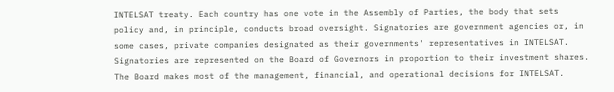INTELSAT treaty. Each country has one vote in the Assembly of Parties, the body that sets policy and, in principle, conducts broad oversight. Signatories are government agencies or, in some cases, private companies designated as their governments' representatives in INTELSAT. Signatories are represented on the Board of Governors in proportion to their investment shares. The Board makes most of the management, financial, and operational decisions for INTELSAT.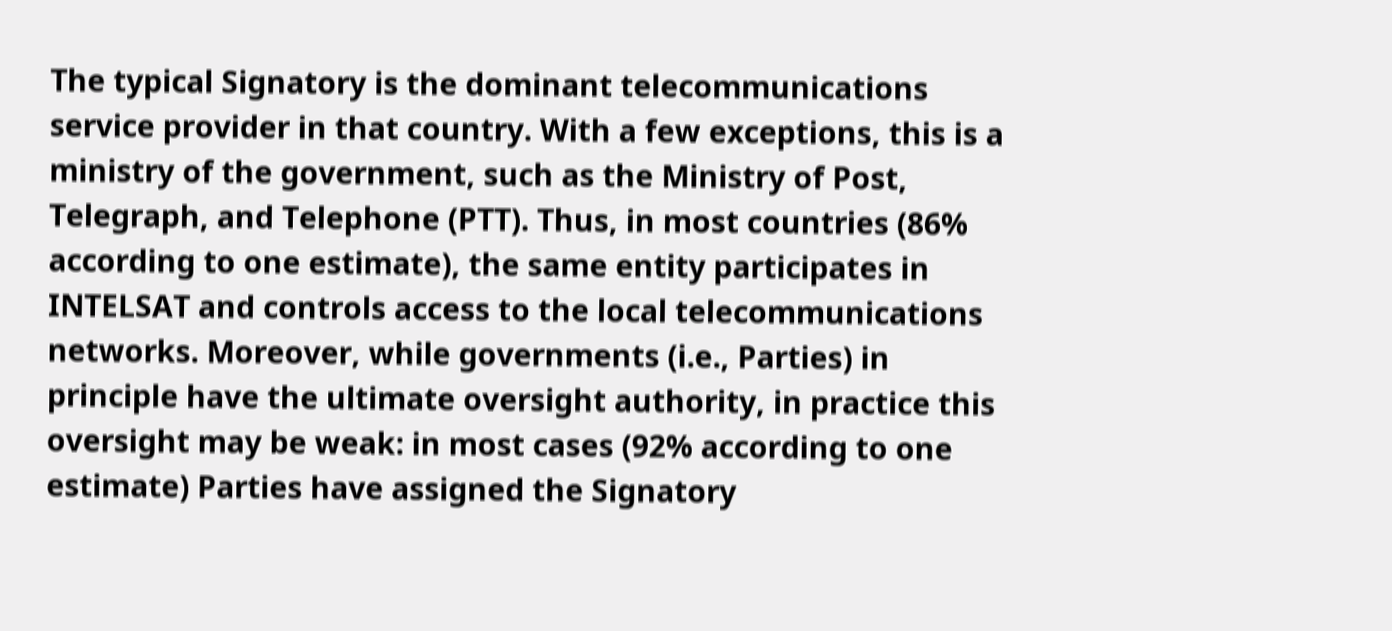The typical Signatory is the dominant telecommunications service provider in that country. With a few exceptions, this is a ministry of the government, such as the Ministry of Post, Telegraph, and Telephone (PTT). Thus, in most countries (86% according to one estimate), the same entity participates in INTELSAT and controls access to the local telecommunications networks. Moreover, while governments (i.e., Parties) in principle have the ultimate oversight authority, in practice this oversight may be weak: in most cases (92% according to one estimate) Parties have assigned the Signatory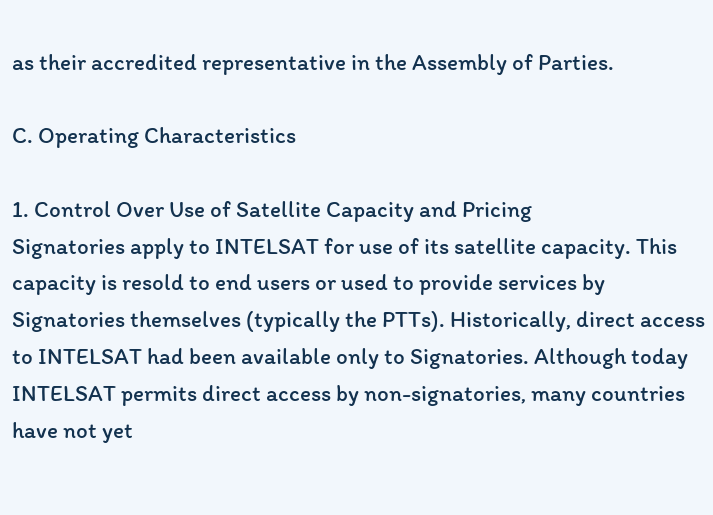as their accredited representative in the Assembly of Parties.

C. Operating Characteristics

1. Control Over Use of Satellite Capacity and Pricing
Signatories apply to INTELSAT for use of its satellite capacity. This capacity is resold to end users or used to provide services by Signatories themselves (typically the PTTs). Historically, direct access to INTELSAT had been available only to Signatories. Although today INTELSAT permits direct access by non-signatories, many countries have not yet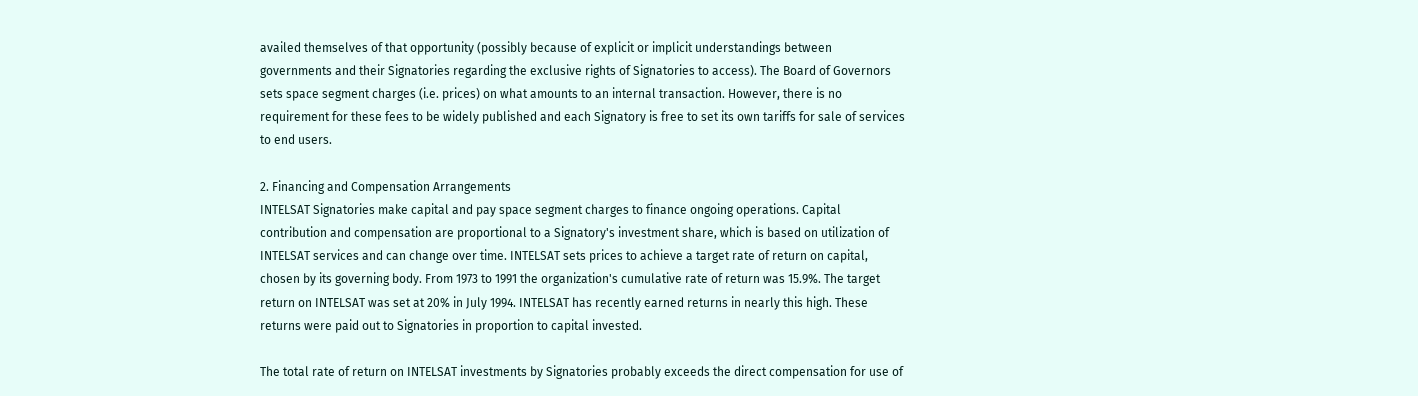availed themselves of that opportunity (possibly because of explicit or implicit understandings between governments and their Signatories regarding the exclusive rights of Signatories to access). The Board of Governors sets space segment charges (i.e. prices) on what amounts to an internal transaction. However, there is no requirement for these fees to be widely published and each Signatory is free to set its own tariffs for sale of services to end users.

2. Financing and Compensation Arrangements
INTELSAT Signatories make capital and pay space segment charges to finance ongoing operations. Capital contribution and compensation are proportional to a Signatory's investment share, which is based on utilization of INTELSAT services and can change over time. INTELSAT sets prices to achieve a target rate of return on capital, chosen by its governing body. From 1973 to 1991 the organization's cumulative rate of return was 15.9%. The target return on INTELSAT was set at 20% in July 1994. INTELSAT has recently earned returns in nearly this high. These returns were paid out to Signatories in proportion to capital invested.

The total rate of return on INTELSAT investments by Signatories probably exceeds the direct compensation for use of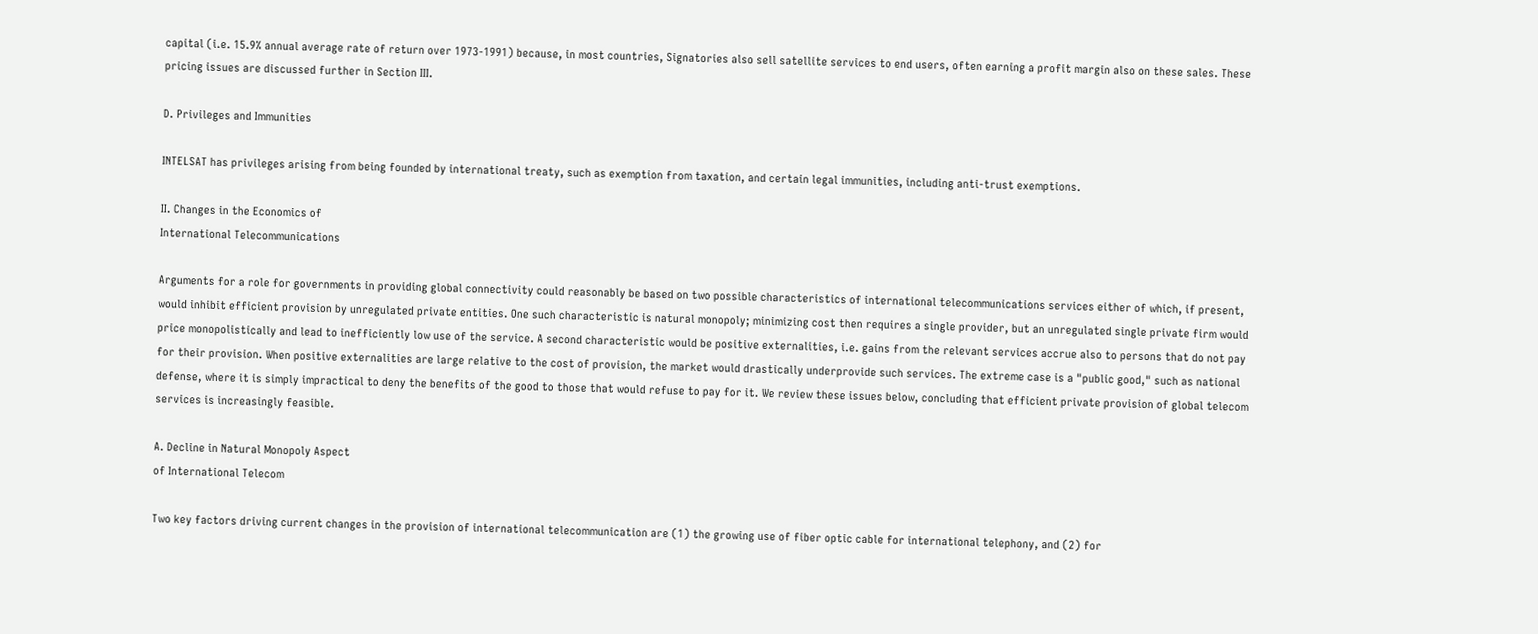capital (i.e. 15.9% annual average rate of return over 1973-1991) because, in most countries, Signatories also sell satellite services to end users, often earning a profit margin also on these sales. These pricing issues are discussed further in Section III.

D. Privileges and Immunities

INTELSAT has privileges arising from being founded by international treaty, such as exemption from taxation, and certain legal immunities, including anti-trust exemptions.

II. Changes in the Economics of
International Telecommunications

Arguments for a role for governments in providing global connectivity could reasonably be based on two possible characteristics of international telecommunications services either of which, if present, would inhibit efficient provision by unregulated private entities. One such characteristic is natural monopoly; minimizing cost then requires a single provider, but an unregulated single private firm would price monopolistically and lead to inefficiently low use of the service. A second characteristic would be positive externalities, i.e. gains from the relevant services accrue also to persons that do not pay for their provision. When positive externalities are large relative to the cost of provision, the market would drastically underprovide such services. The extreme case is a "public good," such as national defense, where it is simply impractical to deny the benefits of the good to those that would refuse to pay for it. We review these issues below, concluding that efficient private provision of global telecom services is increasingly feasible.

A. Decline in Natural Monopoly Aspect
of International Telecom

Two key factors driving current changes in the provision of international telecommunication are (1) the growing use of fiber optic cable for international telephony, and (2) for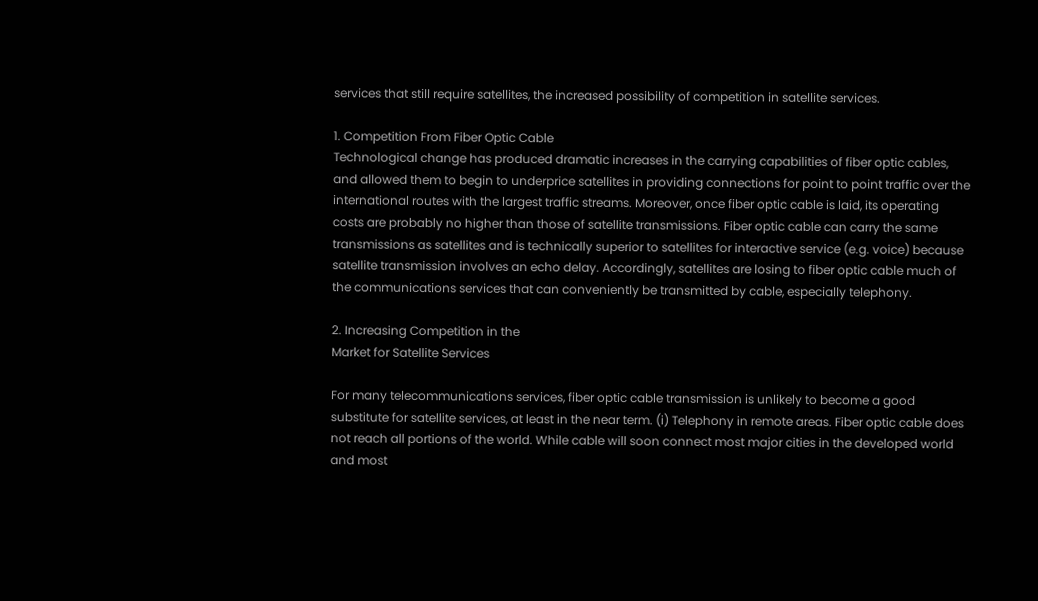services that still require satellites, the increased possibility of competition in satellite services.

1. Competition From Fiber Optic Cable
Technological change has produced dramatic increases in the carrying capabilities of fiber optic cables, and allowed them to begin to underprice satellites in providing connections for point to point traffic over the international routes with the largest traffic streams. Moreover, once fiber optic cable is laid, its operating costs are probably no higher than those of satellite transmissions. Fiber optic cable can carry the same transmissions as satellites and is technically superior to satellites for interactive service (e.g. voice) because satellite transmission involves an echo delay. Accordingly, satellites are losing to fiber optic cable much of the communications services that can conveniently be transmitted by cable, especially telephony.

2. Increasing Competition in the
Market for Satellite Services

For many telecommunications services, fiber optic cable transmission is unlikely to become a good substitute for satellite services, at least in the near term. (i) Telephony in remote areas. Fiber optic cable does not reach all portions of the world. While cable will soon connect most major cities in the developed world and most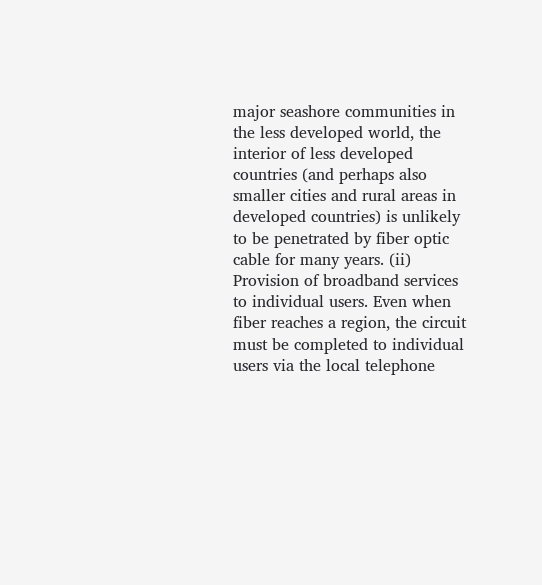major seashore communities in the less developed world, the interior of less developed countries (and perhaps also smaller cities and rural areas in developed countries) is unlikely to be penetrated by fiber optic cable for many years. (ii) Provision of broadband services to individual users. Even when fiber reaches a region, the circuit must be completed to individual users via the local telephone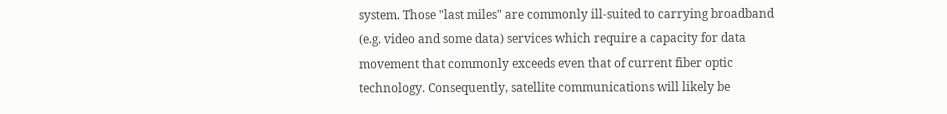system. Those "last miles" are commonly ill-suited to carrying broadband (e.g. video and some data) services which require a capacity for data movement that commonly exceeds even that of current fiber optic technology. Consequently, satellite communications will likely be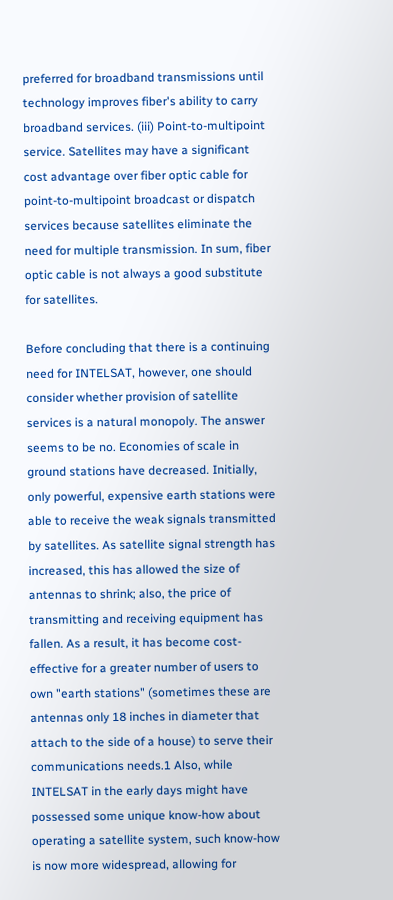preferred for broadband transmissions until technology improves fiber's ability to carry broadband services. (iii) Point-to-multipoint service. Satellites may have a significant cost advantage over fiber optic cable for point-to-multipoint broadcast or dispatch services because satellites eliminate the need for multiple transmission. In sum, fiber optic cable is not always a good substitute for satellites.

Before concluding that there is a continuing need for INTELSAT, however, one should consider whether provision of satellite services is a natural monopoly. The answer seems to be no. Economies of scale in ground stations have decreased. Initially, only powerful, expensive earth stations were able to receive the weak signals transmitted by satellites. As satellite signal strength has increased, this has allowed the size of antennas to shrink; also, the price of transmitting and receiving equipment has fallen. As a result, it has become cost-effective for a greater number of users to own "earth stations" (sometimes these are antennas only 18 inches in diameter that attach to the side of a house) to serve their communications needs.1 Also, while INTELSAT in the early days might have possessed some unique know-how about operating a satellite system, such know-how is now more widespread, allowing for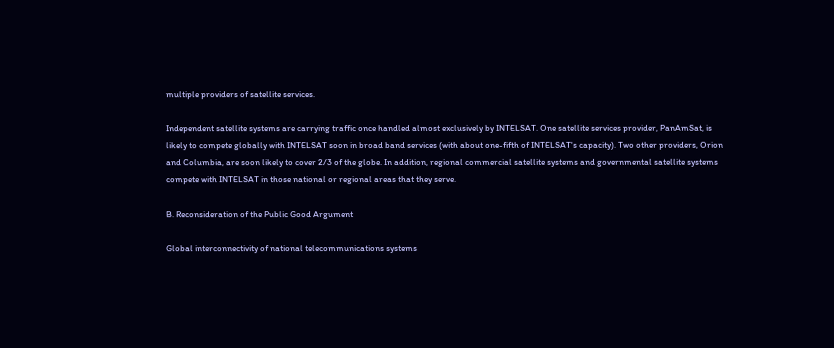multiple providers of satellite services.

Independent satellite systems are carrying traffic once handled almost exclusively by INTELSAT. One satellite services provider, PanAmSat, is likely to compete globally with INTELSAT soon in broad band services (with about one-fifth of INTELSAT's capacity). Two other providers, Orion and Columbia, are soon likely to cover 2/3 of the globe. In addition, regional commercial satellite systems and governmental satellite systems compete with INTELSAT in those national or regional areas that they serve.

B. Reconsideration of the Public Good Argument

Global interconnectivity of national telecommunications systems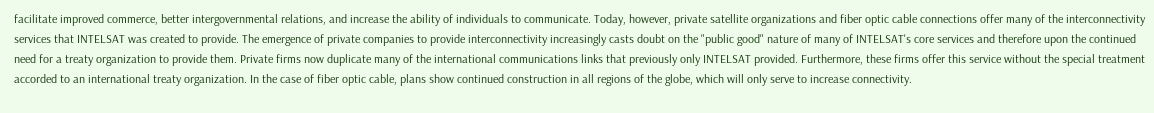facilitate improved commerce, better intergovernmental relations, and increase the ability of individuals to communicate. Today, however, private satellite organizations and fiber optic cable connections offer many of the interconnectivity services that INTELSAT was created to provide. The emergence of private companies to provide interconnectivity increasingly casts doubt on the "public good" nature of many of INTELSAT's core services and therefore upon the continued need for a treaty organization to provide them. Private firms now duplicate many of the international communications links that previously only INTELSAT provided. Furthermore, these firms offer this service without the special treatment accorded to an international treaty organization. In the case of fiber optic cable, plans show continued construction in all regions of the globe, which will only serve to increase connectivity.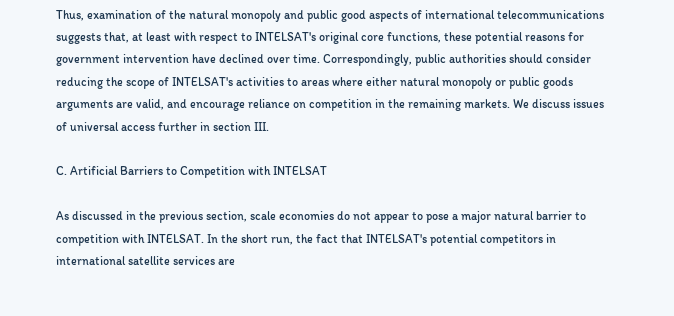Thus, examination of the natural monopoly and public good aspects of international telecommunications suggests that, at least with respect to INTELSAT's original core functions, these potential reasons for government intervention have declined over time. Correspondingly, public authorities should consider reducing the scope of INTELSAT's activities to areas where either natural monopoly or public goods arguments are valid, and encourage reliance on competition in the remaining markets. We discuss issues of universal access further in section III.

C. Artificial Barriers to Competition with INTELSAT

As discussed in the previous section, scale economies do not appear to pose a major natural barrier to competition with INTELSAT. In the short run, the fact that INTELSAT's potential competitors in international satellite services are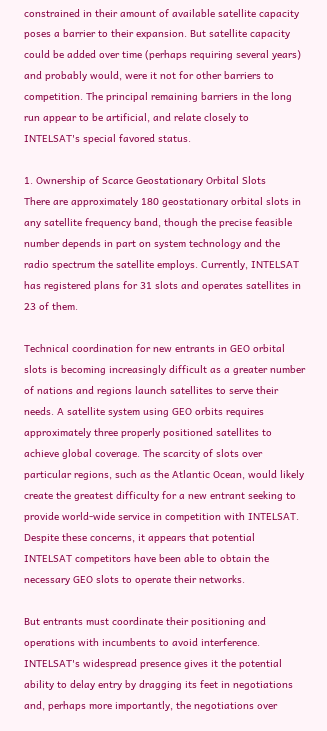constrained in their amount of available satellite capacity poses a barrier to their expansion. But satellite capacity could be added over time (perhaps requiring several years) and probably would, were it not for other barriers to competition. The principal remaining barriers in the long run appear to be artificial, and relate closely to INTELSAT's special favored status.

1. Ownership of Scarce Geostationary Orbital Slots
There are approximately 180 geostationary orbital slots in any satellite frequency band, though the precise feasible number depends in part on system technology and the radio spectrum the satellite employs. Currently, INTELSAT has registered plans for 31 slots and operates satellites in 23 of them.

Technical coordination for new entrants in GEO orbital slots is becoming increasingly difficult as a greater number of nations and regions launch satellites to serve their needs. A satellite system using GEO orbits requires approximately three properly positioned satellites to achieve global coverage. The scarcity of slots over particular regions, such as the Atlantic Ocean, would likely create the greatest difficulty for a new entrant seeking to provide world-wide service in competition with INTELSAT. Despite these concerns, it appears that potential INTELSAT competitors have been able to obtain the necessary GEO slots to operate their networks.

But entrants must coordinate their positioning and operations with incumbents to avoid interference. INTELSAT's widespread presence gives it the potential ability to delay entry by dragging its feet in negotiations and, perhaps more importantly, the negotiations over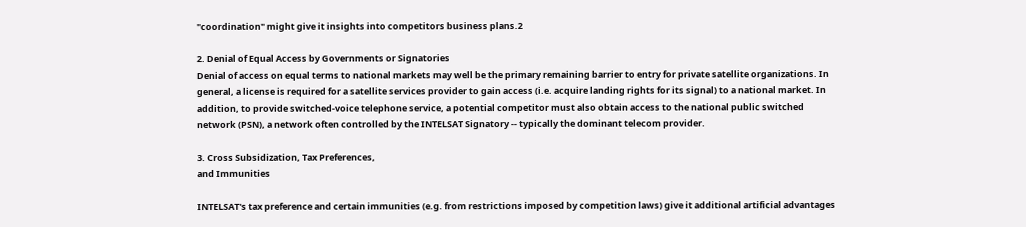"coordination" might give it insights into competitors business plans.2

2. Denial of Equal Access by Governments or Signatories
Denial of access on equal terms to national markets may well be the primary remaining barrier to entry for private satellite organizations. In general, a license is required for a satellite services provider to gain access (i.e. acquire landing rights for its signal) to a national market. In addition, to provide switched-voice telephone service, a potential competitor must also obtain access to the national public switched network (PSN), a network often controlled by the INTELSAT Signatory -- typically the dominant telecom provider.

3. Cross Subsidization, Tax Preferences,
and Immunities

INTELSAT's tax preference and certain immunities (e.g. from restrictions imposed by competition laws) give it additional artificial advantages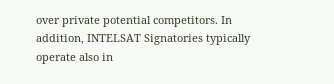over private potential competitors. In addition, INTELSAT Signatories typically operate also in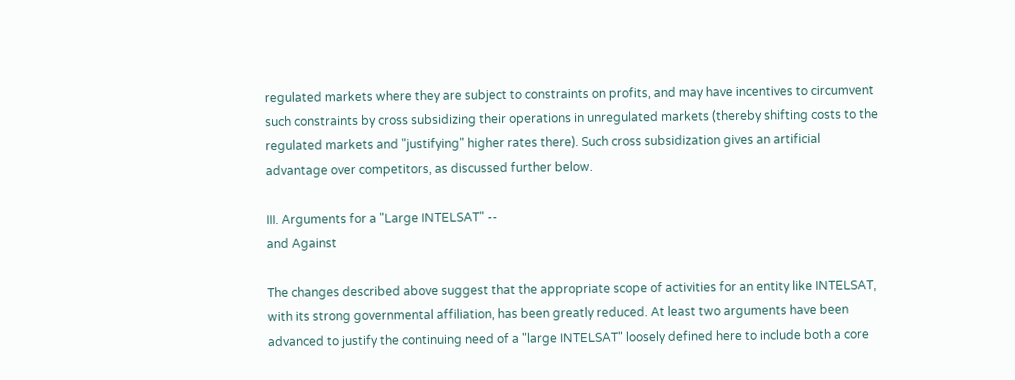regulated markets where they are subject to constraints on profits, and may have incentives to circumvent such constraints by cross subsidizing their operations in unregulated markets (thereby shifting costs to the regulated markets and "justifying" higher rates there). Such cross subsidization gives an artificial advantage over competitors, as discussed further below.

III. Arguments for a "Large INTELSAT" --
and Against

The changes described above suggest that the appropriate scope of activities for an entity like INTELSAT, with its strong governmental affiliation, has been greatly reduced. At least two arguments have been advanced to justify the continuing need of a "large INTELSAT" loosely defined here to include both a core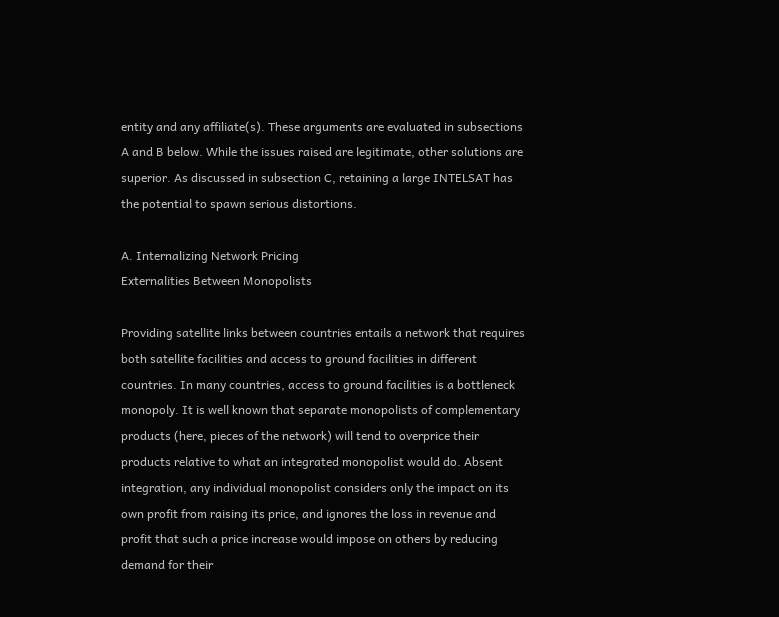entity and any affiliate(s). These arguments are evaluated in subsections A and B below. While the issues raised are legitimate, other solutions are superior. As discussed in subsection C, retaining a large INTELSAT has the potential to spawn serious distortions.

A. Internalizing Network Pricing
Externalities Between Monopolists

Providing satellite links between countries entails a network that requires both satellite facilities and access to ground facilities in different countries. In many countries, access to ground facilities is a bottleneck monopoly. It is well known that separate monopolists of complementary products (here, pieces of the network) will tend to overprice their products relative to what an integrated monopolist would do. Absent integration, any individual monopolist considers only the impact on its own profit from raising its price, and ignores the loss in revenue and profit that such a price increase would impose on others by reducing demand for their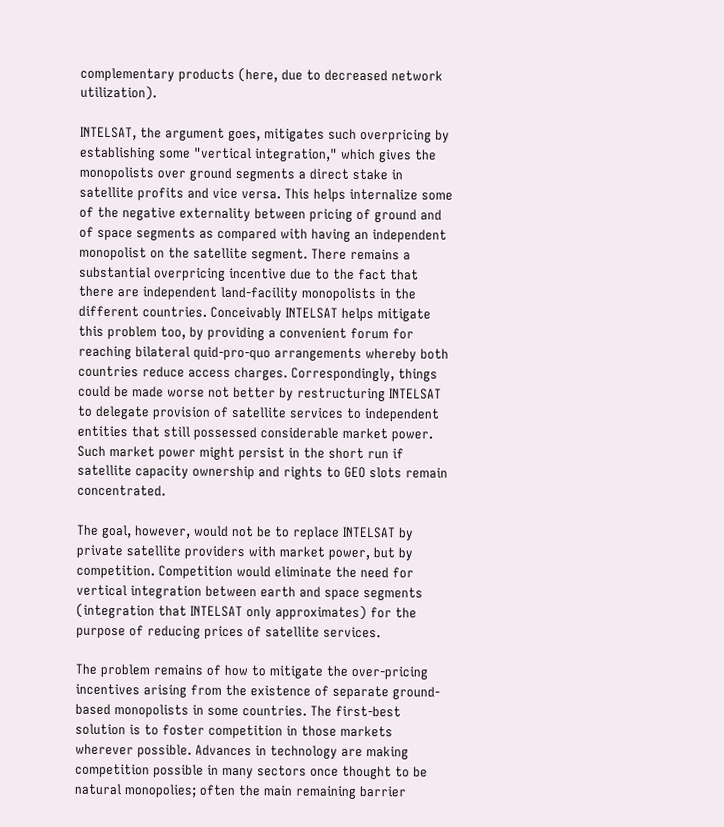complementary products (here, due to decreased network utilization).

INTELSAT, the argument goes, mitigates such overpricing by establishing some "vertical integration," which gives the monopolists over ground segments a direct stake in satellite profits and vice versa. This helps internalize some of the negative externality between pricing of ground and of space segments as compared with having an independent monopolist on the satellite segment. There remains a substantial overpricing incentive due to the fact that there are independent land-facility monopolists in the different countries. Conceivably INTELSAT helps mitigate this problem too, by providing a convenient forum for reaching bilateral quid-pro-quo arrangements whereby both countries reduce access charges. Correspondingly, things could be made worse not better by restructuring INTELSAT to delegate provision of satellite services to independent entities that still possessed considerable market power. Such market power might persist in the short run if satellite capacity ownership and rights to GEO slots remain concentrated.

The goal, however, would not be to replace INTELSAT by private satellite providers with market power, but by competition. Competition would eliminate the need for vertical integration between earth and space segments (integration that INTELSAT only approximates) for the purpose of reducing prices of satellite services.

The problem remains of how to mitigate the over-pricing incentives arising from the existence of separate ground-based monopolists in some countries. The first-best solution is to foster competition in those markets wherever possible. Advances in technology are making competition possible in many sectors once thought to be natural monopolies; often the main remaining barrier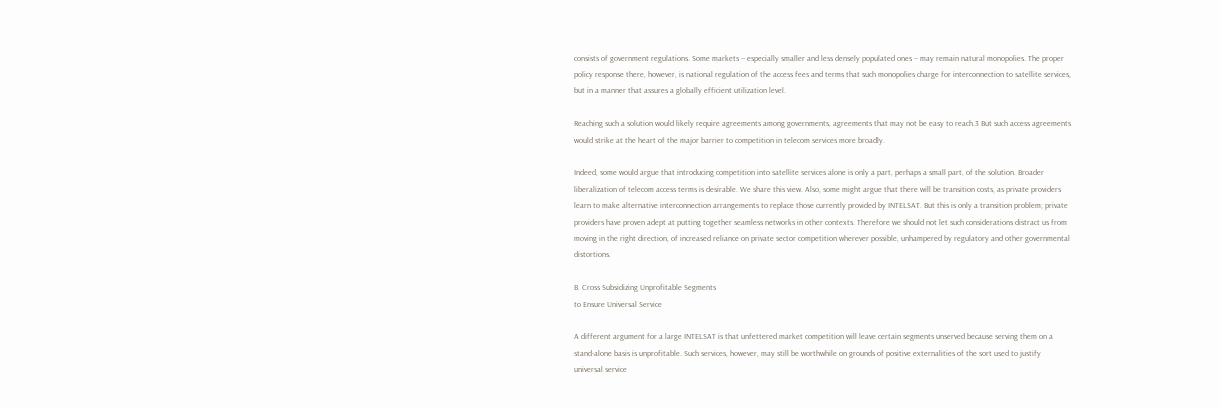consists of government regulations. Some markets -- especially smaller and less densely populated ones -- may remain natural monopolies. The proper policy response there, however, is national regulation of the access fees and terms that such monopolies charge for interconnection to satellite services, but in a manner that assures a globally efficient utilization level.

Reaching such a solution would likely require agreements among governments, agreements that may not be easy to reach.3 But such access agreements would strike at the heart of the major barrier to competition in telecom services more broadly.

Indeed, some would argue that introducing competition into satellite services alone is only a part, perhaps a small part, of the solution. Broader liberalization of telecom access terms is desirable. We share this view. Also, some might argue that there will be transition costs, as private providers learn to make alternative interconnection arrangements to replace those currently provided by INTELSAT. But this is only a transition problem; private providers have proven adept at putting together seamless networks in other contexts. Therefore we should not let such considerations distract us from moving in the right direction, of increased reliance on private sector competition wherever possible, unhampered by regulatory and other governmental distortions.

B. Cross Subsidizing Unprofitable Segments
to Ensure Universal Service

A different argument for a large INTELSAT is that unfettered market competition will leave certain segments unserved because serving them on a stand-alone basis is unprofitable. Such services, however, may still be worthwhile on grounds of positive externalities of the sort used to justify universal service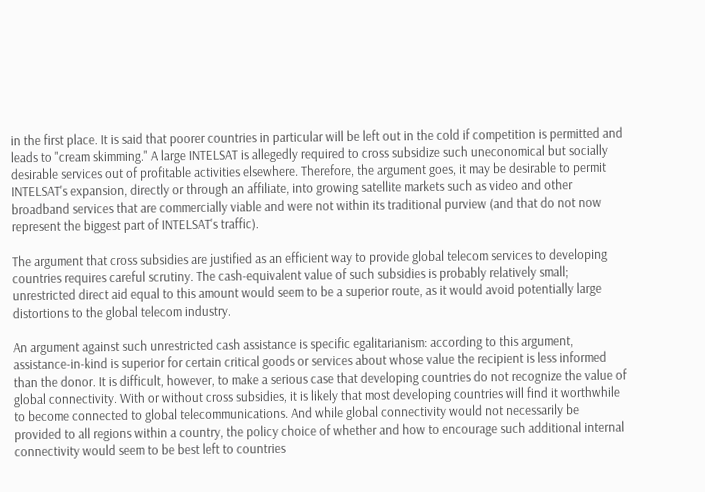in the first place. It is said that poorer countries in particular will be left out in the cold if competition is permitted and leads to "cream skimming." A large INTELSAT is allegedly required to cross subsidize such uneconomical but socially desirable services out of profitable activities elsewhere. Therefore, the argument goes, it may be desirable to permit INTELSAT's expansion, directly or through an affiliate, into growing satellite markets such as video and other broadband services that are commercially viable and were not within its traditional purview (and that do not now represent the biggest part of INTELSAT's traffic).

The argument that cross subsidies are justified as an efficient way to provide global telecom services to developing countries requires careful scrutiny. The cash-equivalent value of such subsidies is probably relatively small; unrestricted direct aid equal to this amount would seem to be a superior route, as it would avoid potentially large distortions to the global telecom industry.

An argument against such unrestricted cash assistance is specific egalitarianism: according to this argument, assistance-in-kind is superior for certain critical goods or services about whose value the recipient is less informed than the donor. It is difficult, however, to make a serious case that developing countries do not recognize the value of global connectivity. With or without cross subsidies, it is likely that most developing countries will find it worthwhile to become connected to global telecommunications. And while global connectivity would not necessarily be provided to all regions within a country, the policy choice of whether and how to encourage such additional internal connectivity would seem to be best left to countries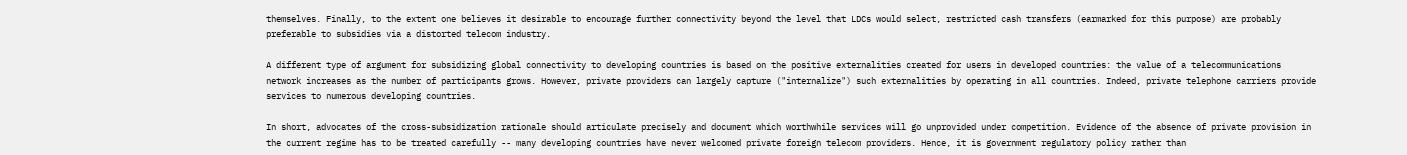themselves. Finally, to the extent one believes it desirable to encourage further connectivity beyond the level that LDCs would select, restricted cash transfers (earmarked for this purpose) are probably preferable to subsidies via a distorted telecom industry.

A different type of argument for subsidizing global connectivity to developing countries is based on the positive externalities created for users in developed countries: the value of a telecommunications network increases as the number of participants grows. However, private providers can largely capture ("internalize") such externalities by operating in all countries. Indeed, private telephone carriers provide services to numerous developing countries.

In short, advocates of the cross-subsidization rationale should articulate precisely and document which worthwhile services will go unprovided under competition. Evidence of the absence of private provision in the current regime has to be treated carefully -- many developing countries have never welcomed private foreign telecom providers. Hence, it is government regulatory policy rather than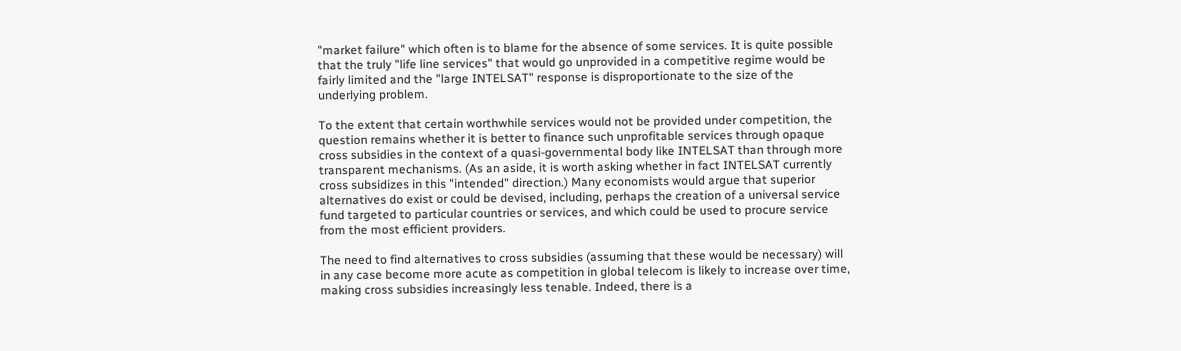"market failure" which often is to blame for the absence of some services. It is quite possible that the truly "life line services" that would go unprovided in a competitive regime would be fairly limited and the "large INTELSAT" response is disproportionate to the size of the underlying problem.

To the extent that certain worthwhile services would not be provided under competition, the question remains whether it is better to finance such unprofitable services through opaque cross subsidies in the context of a quasi-governmental body like INTELSAT than through more transparent mechanisms. (As an aside, it is worth asking whether in fact INTELSAT currently cross subsidizes in this "intended" direction.) Many economists would argue that superior alternatives do exist or could be devised, including, perhaps the creation of a universal service fund targeted to particular countries or services, and which could be used to procure service from the most efficient providers.

The need to find alternatives to cross subsidies (assuming that these would be necessary) will in any case become more acute as competition in global telecom is likely to increase over time, making cross subsidies increasingly less tenable. Indeed, there is a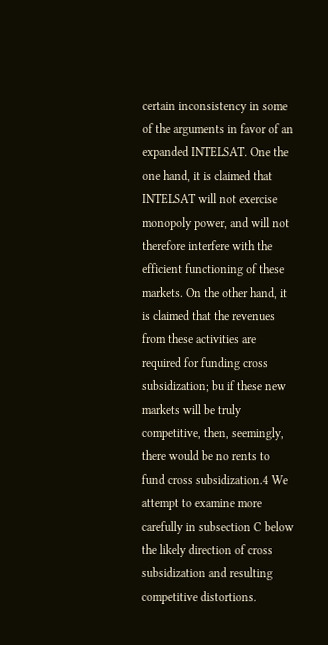certain inconsistency in some of the arguments in favor of an expanded INTELSAT. One the one hand, it is claimed that INTELSAT will not exercise monopoly power, and will not therefore interfere with the efficient functioning of these markets. On the other hand, it is claimed that the revenues from these activities are required for funding cross subsidization; bu if these new markets will be truly competitive, then, seemingly, there would be no rents to fund cross subsidization.4 We attempt to examine more carefully in subsection C below the likely direction of cross subsidization and resulting competitive distortions.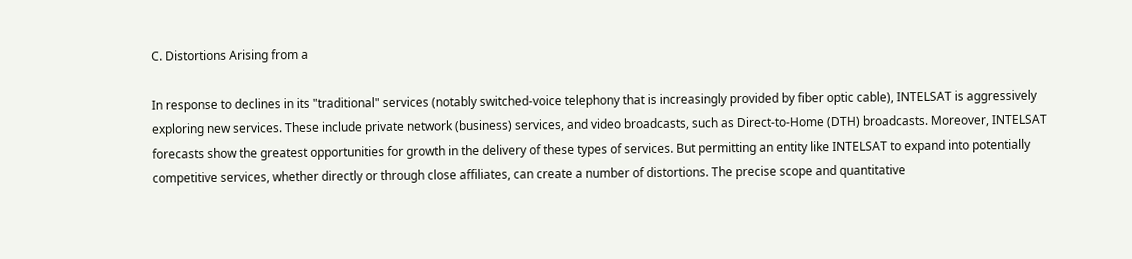C. Distortions Arising from a

In response to declines in its "traditional" services (notably switched-voice telephony that is increasingly provided by fiber optic cable), INTELSAT is aggressively exploring new services. These include private network (business) services, and video broadcasts, such as Direct-to-Home (DTH) broadcasts. Moreover, INTELSAT forecasts show the greatest opportunities for growth in the delivery of these types of services. But permitting an entity like INTELSAT to expand into potentially competitive services, whether directly or through close affiliates, can create a number of distortions. The precise scope and quantitative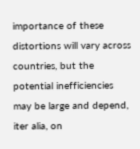importance of these distortions will vary across countries, but the potential inefficiencies may be large and depend, iter alia, on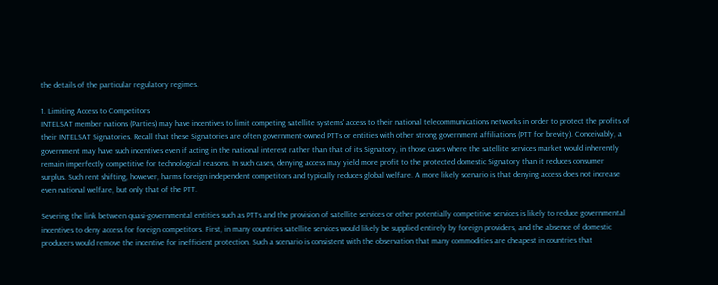the details of the particular regulatory regimes.

1. Limiting Access to Competitors
INTELSAT member nations (Parties) may have incentives to limit competing satellite systems' access to their national telecommunications networks in order to protect the profits of their INTELSAT Signatories. Recall that these Signatories are often government-owned PTTs or entities with other strong government affiliations (PTT for brevity). Conceivably, a government may have such incentives even if acting in the national interest rather than that of its Signatory, in those cases where the satellite services market would inherently remain imperfectly competitive for technological reasons. In such cases, denying access may yield more profit to the protected domestic Signatory than it reduces consumer surplus. Such rent shifting, however, harms foreign independent competitors and typically reduces global welfare. A more likely scenario is that denying access does not increase even national welfare, but only that of the PTT.

Severing the link between quasi-governmental entities such as PTTs and the provision of satellite services or other potentially competitive services is likely to reduce governmental incentives to deny access for foreign competitors. First, in many countries satellite services would likely be supplied entirely by foreign providers, and the absence of domestic producers would remove the incentive for inefficient protection. Such a scenario is consistent with the observation that many commodities are cheapest in countries that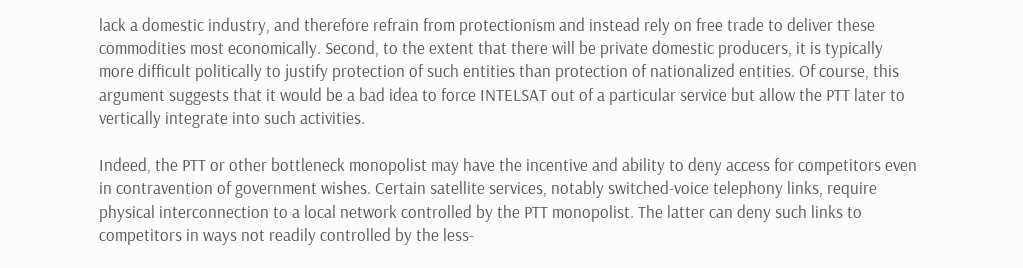lack a domestic industry, and therefore refrain from protectionism and instead rely on free trade to deliver these commodities most economically. Second, to the extent that there will be private domestic producers, it is typically more difficult politically to justify protection of such entities than protection of nationalized entities. Of course, this argument suggests that it would be a bad idea to force INTELSAT out of a particular service but allow the PTT later to vertically integrate into such activities.

Indeed, the PTT or other bottleneck monopolist may have the incentive and ability to deny access for competitors even in contravention of government wishes. Certain satellite services, notably switched-voice telephony links, require physical interconnection to a local network controlled by the PTT monopolist. The latter can deny such links to competitors in ways not readily controlled by the less-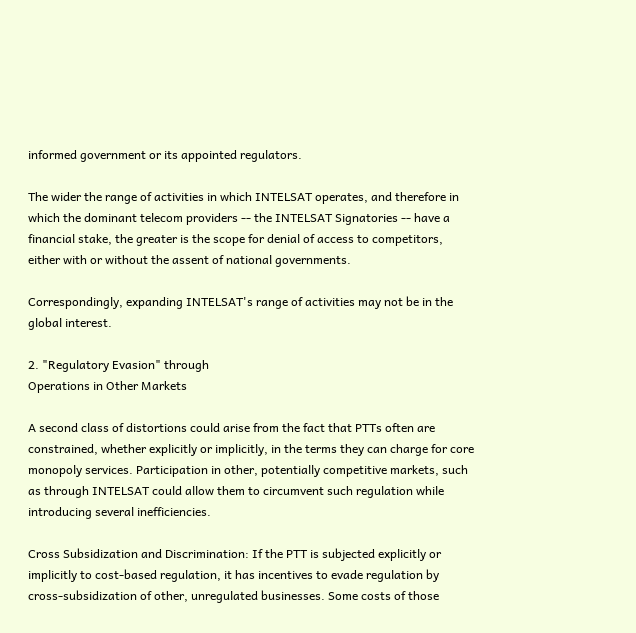informed government or its appointed regulators.

The wider the range of activities in which INTELSAT operates, and therefore in which the dominant telecom providers -- the INTELSAT Signatories -- have a financial stake, the greater is the scope for denial of access to competitors, either with or without the assent of national governments.

Correspondingly, expanding INTELSAT's range of activities may not be in the global interest.

2. "Regulatory Evasion" through
Operations in Other Markets

A second class of distortions could arise from the fact that PTTs often are constrained, whether explicitly or implicitly, in the terms they can charge for core monopoly services. Participation in other, potentially competitive markets, such as through INTELSAT could allow them to circumvent such regulation while introducing several inefficiencies.

Cross Subsidization and Discrimination: If the PTT is subjected explicitly or implicitly to cost-based regulation, it has incentives to evade regulation by cross-subsidization of other, unregulated businesses. Some costs of those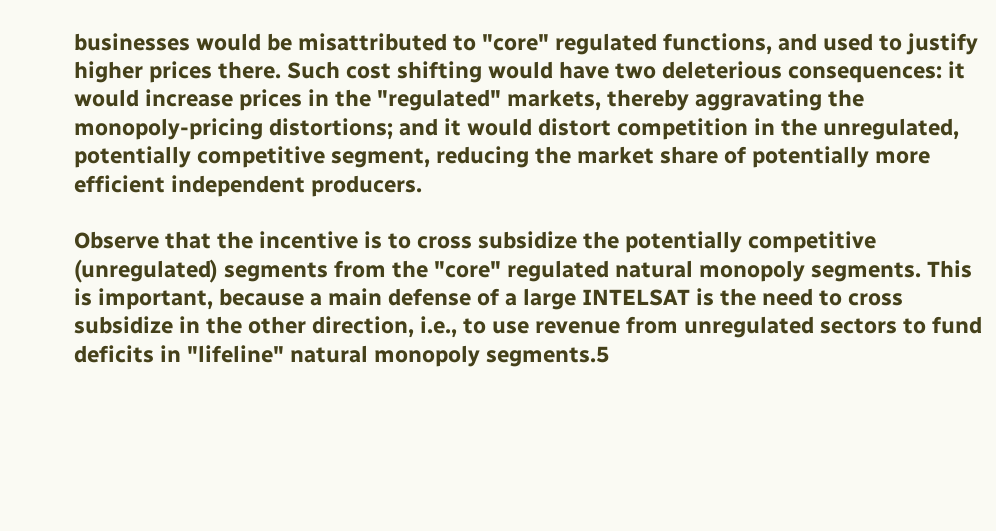businesses would be misattributed to "core" regulated functions, and used to justify higher prices there. Such cost shifting would have two deleterious consequences: it would increase prices in the "regulated" markets, thereby aggravating the monopoly-pricing distortions; and it would distort competition in the unregulated, potentially competitive segment, reducing the market share of potentially more efficient independent producers.

Observe that the incentive is to cross subsidize the potentially competitive (unregulated) segments from the "core" regulated natural monopoly segments. This is important, because a main defense of a large INTELSAT is the need to cross subsidize in the other direction, i.e., to use revenue from unregulated sectors to fund deficits in "lifeline" natural monopoly segments.5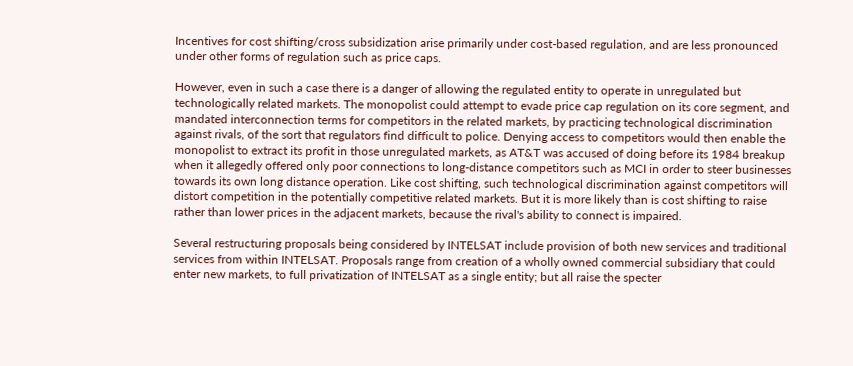Incentives for cost shifting/cross subsidization arise primarily under cost-based regulation, and are less pronounced under other forms of regulation such as price caps.

However, even in such a case there is a danger of allowing the regulated entity to operate in unregulated but technologically related markets. The monopolist could attempt to evade price cap regulation on its core segment, and mandated interconnection terms for competitors in the related markets, by practicing technological discrimination against rivals, of the sort that regulators find difficult to police. Denying access to competitors would then enable the monopolist to extract its profit in those unregulated markets, as AT&T was accused of doing before its 1984 breakup when it allegedly offered only poor connections to long-distance competitors such as MCI in order to steer businesses towards its own long distance operation. Like cost shifting, such technological discrimination against competitors will distort competition in the potentially competitive related markets. But it is more likely than is cost shifting to raise rather than lower prices in the adjacent markets, because the rival's ability to connect is impaired.

Several restructuring proposals being considered by INTELSAT include provision of both new services and traditional services from within INTELSAT. Proposals range from creation of a wholly owned commercial subsidiary that could enter new markets, to full privatization of INTELSAT as a single entity; but all raise the specter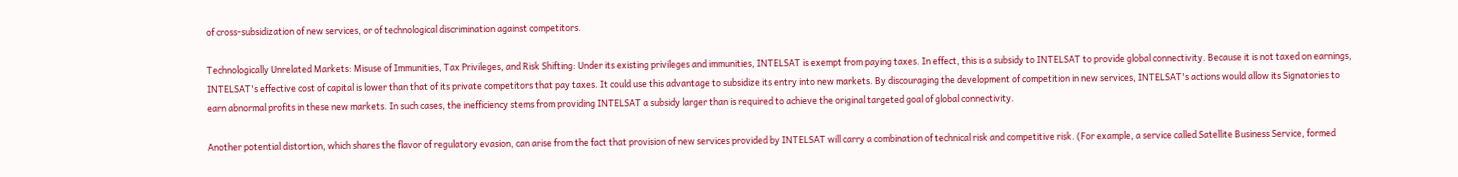of cross-subsidization of new services, or of technological discrimination against competitors.

Technologically Unrelated Markets: Misuse of Immunities, Tax Privileges, and Risk Shifting: Under its existing privileges and immunities, INTELSAT is exempt from paying taxes. In effect, this is a subsidy to INTELSAT to provide global connectivity. Because it is not taxed on earnings, INTELSAT's effective cost of capital is lower than that of its private competitors that pay taxes. It could use this advantage to subsidize its entry into new markets. By discouraging the development of competition in new services, INTELSAT's actions would allow its Signatories to earn abnormal profits in these new markets. In such cases, the inefficiency stems from providing INTELSAT a subsidy larger than is required to achieve the original targeted goal of global connectivity.

Another potential distortion, which shares the flavor of regulatory evasion, can arise from the fact that provision of new services provided by INTELSAT will carry a combination of technical risk and competitive risk. (For example, a service called Satellite Business Service, formed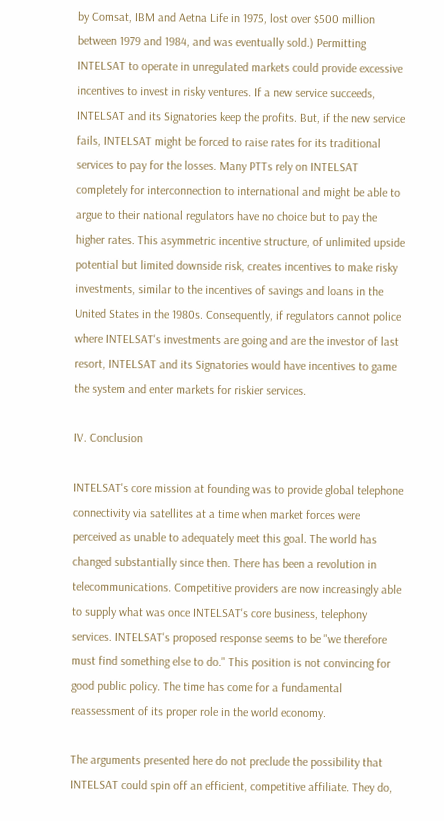by Comsat, IBM and Aetna Life in 1975, lost over $500 million between 1979 and 1984, and was eventually sold.) Permitting INTELSAT to operate in unregulated markets could provide excessive incentives to invest in risky ventures. If a new service succeeds, INTELSAT and its Signatories keep the profits. But, if the new service fails, INTELSAT might be forced to raise rates for its traditional services to pay for the losses. Many PTTs rely on INTELSAT completely for interconnection to international and might be able to argue to their national regulators have no choice but to pay the higher rates. This asymmetric incentive structure, of unlimited upside potential but limited downside risk, creates incentives to make risky investments, similar to the incentives of savings and loans in the United States in the 1980s. Consequently, if regulators cannot police where INTELSAT's investments are going and are the investor of last resort, INTELSAT and its Signatories would have incentives to game the system and enter markets for riskier services.

IV. Conclusion

INTELSAT's core mission at founding was to provide global telephone connectivity via satellites at a time when market forces were perceived as unable to adequately meet this goal. The world has changed substantially since then. There has been a revolution in telecommunications. Competitive providers are now increasingly able to supply what was once INTELSAT's core business, telephony services. INTELSAT's proposed response seems to be "we therefore must find something else to do." This position is not convincing for good public policy. The time has come for a fundamental reassessment of its proper role in the world economy.

The arguments presented here do not preclude the possibility that INTELSAT could spin off an efficient, competitive affiliate. They do,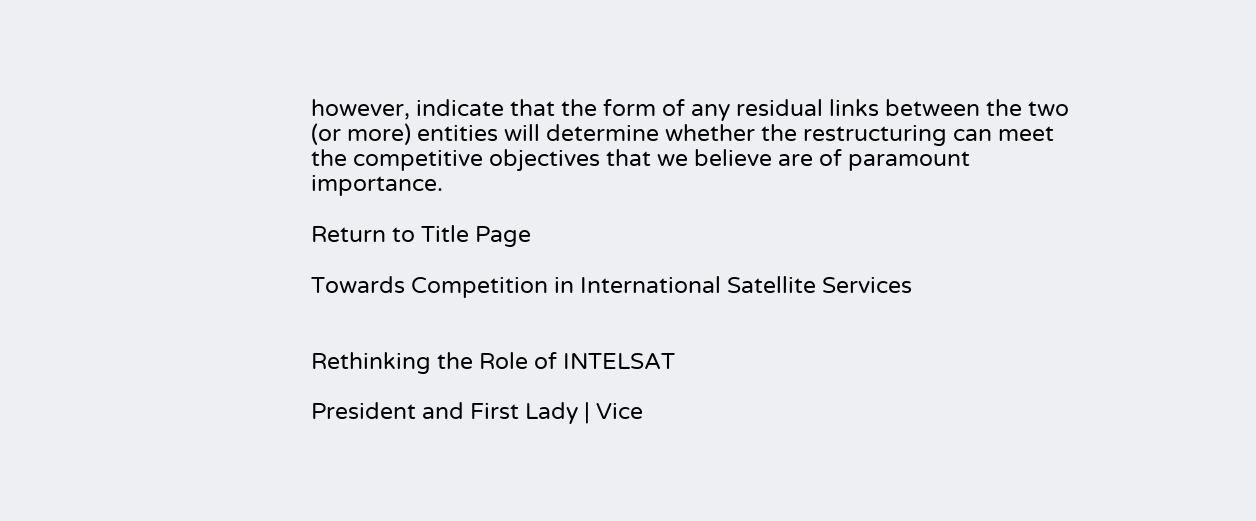however, indicate that the form of any residual links between the two (or more) entities will determine whether the restructuring can meet the competitive objectives that we believe are of paramount importance.

Return to Title Page

Towards Competition in International Satellite Services


Rethinking the Role of INTELSAT

President and First Lady | Vice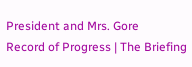President and Mrs. Gore
Record of Progress | The Briefing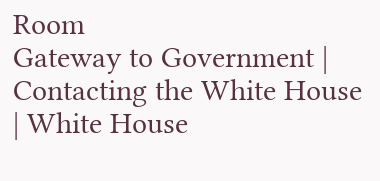Room
Gateway to Government | Contacting the White House | White House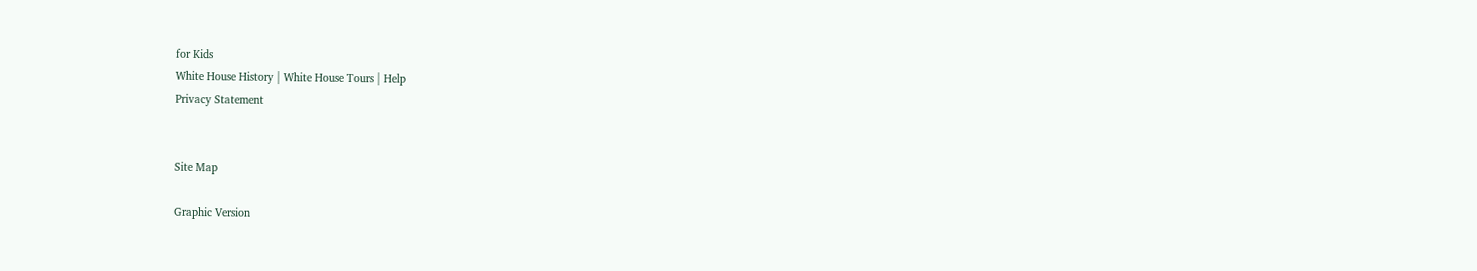for Kids
White House History | White House Tours | Help
Privacy Statement


Site Map

Graphic Version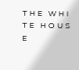T H E   W H I T E   H O U S E